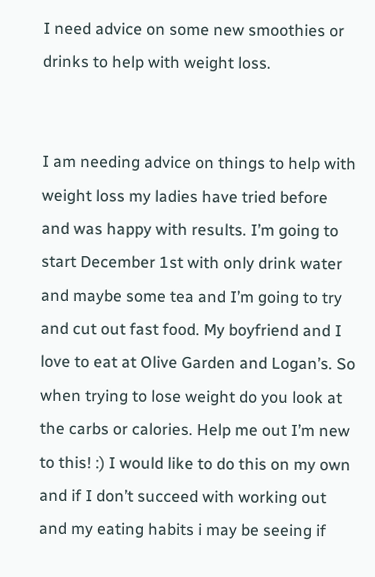I need advice on some new smoothies or drinks to help with weight loss.


I am needing advice on things to help with weight loss my ladies have tried before and was happy with results. I’m going to start December 1st with only drink water and maybe some tea and I’m going to try and cut out fast food. My boyfriend and I love to eat at Olive Garden and Logan’s. So when trying to lose weight do you look at the carbs or calories. Help me out I’m new to this! :) I would like to do this on my own and if I don’t succeed with working out and my eating habits i may be seeing if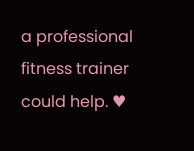a professional fitness trainer could help. ♥